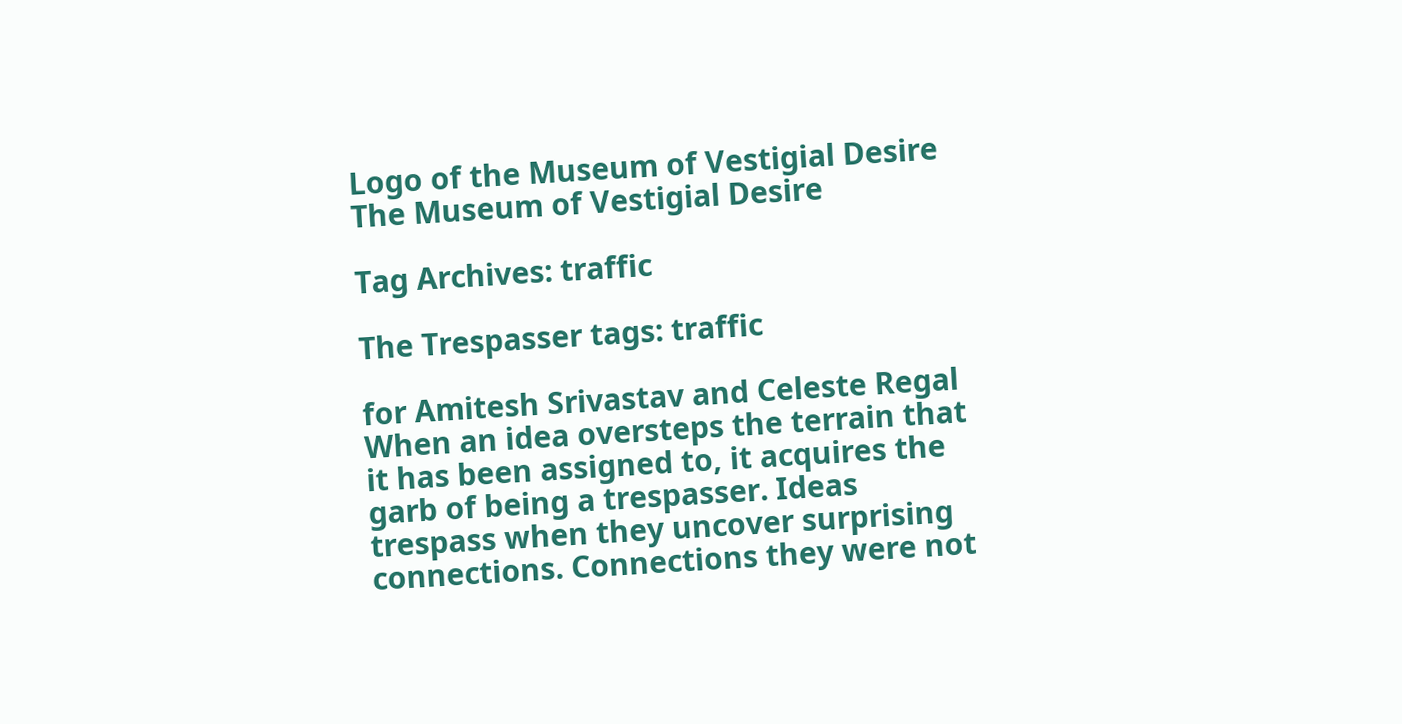Logo of the Museum of Vestigial Desire
The Museum of Vestigial Desire

Tag Archives: traffic

The Trespasser tags: traffic

for Amitesh Srivastav and Celeste Regal When an idea oversteps the terrain that it has been assigned to, it acquires the garb of being a trespasser. Ideas trespass when they uncover surprising connections. Connections they were not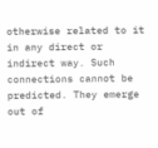otherwise related to it in any direct or indirect way. Such connections cannot be predicted. They emerge out of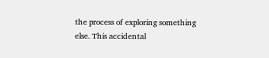the process of exploring something else. This accidental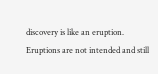discovery is like an eruption. Eruptions are not intended and still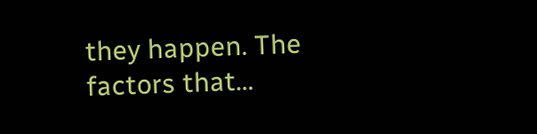they happen. The factors that…